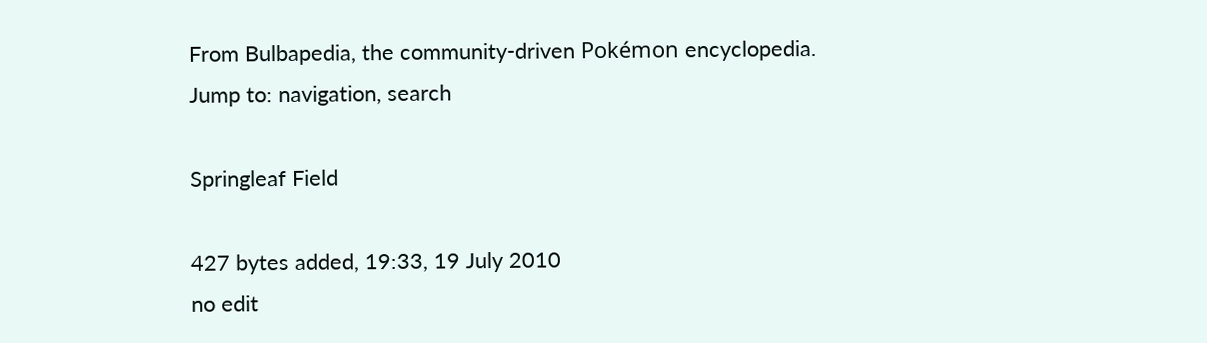From Bulbapedia, the community-driven Pokémon encyclopedia.
Jump to: navigation, search

Springleaf Field

427 bytes added, 19:33, 19 July 2010
no edit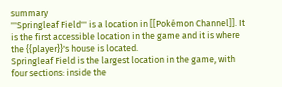summary
'''Springleaf Field''' is a location in [[Pokémon Channel]]. It is the first accessible location in the game and it is where the {{player}}'s house is located.
Springleaf Field is the largest location in the game, with four sections: inside the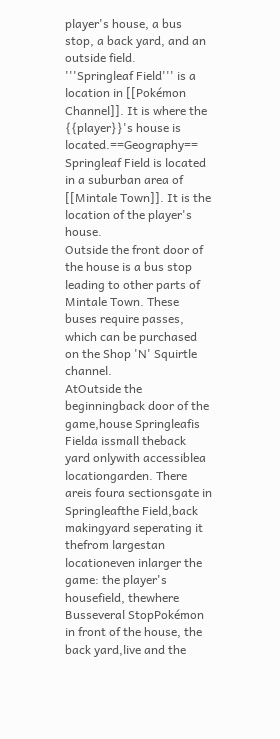player's house, a bus stop, a back yard, and an outside field.
'''Springleaf Field''' is a location in [[Pokémon Channel]]. It is where the {{player}}'s house is located.==Geography==
Springleaf Field is located in a suburban area of [[Mintale Town]]. It is the location of the player's house.
Outside the front door of the house is a bus stop leading to other parts of Mintale Town. These buses require passes, which can be purchased on the Shop 'N' Squirtle channel.
AtOutside the beginningback door of the game,house Springleafis Fielda issmall theback yard onlywith accessiblea locationgarden. There areis foura sectionsgate in Springleafthe Field,back makingyard seperating it thefrom largestan locationeven inlarger the game: the player's housefield, thewhere Busseveral StopPokémon in front of the house, the back yard,live and the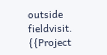outside fieldvisit.
{{Project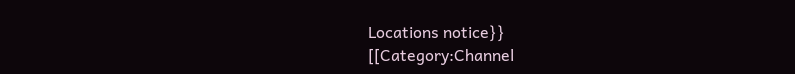Locations notice}}
[[Category:Channel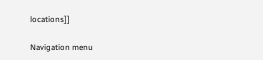locations]]

Navigation menu